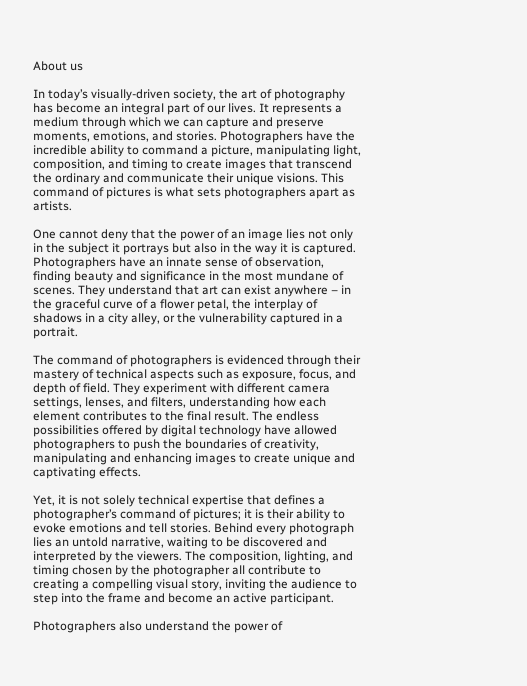About us

In today’s visually-driven society, the art of photography has become an integral part of our lives. It represents a medium through which we can capture and preserve moments, emotions, and stories. Photographers have the incredible ability to command a picture, manipulating light, composition, and timing to create images that transcend the ordinary and communicate their unique visions. This command of pictures is what sets photographers apart as artists.

One cannot deny that the power of an image lies not only in the subject it portrays but also in the way it is captured. Photographers have an innate sense of observation, finding beauty and significance in the most mundane of scenes. They understand that art can exist anywhere – in the graceful curve of a flower petal, the interplay of shadows in a city alley, or the vulnerability captured in a portrait.

The command of photographers is evidenced through their mastery of technical aspects such as exposure, focus, and depth of field. They experiment with different camera settings, lenses, and filters, understanding how each element contributes to the final result. The endless possibilities offered by digital technology have allowed photographers to push the boundaries of creativity, manipulating and enhancing images to create unique and captivating effects.

Yet, it is not solely technical expertise that defines a photographer’s command of pictures; it is their ability to evoke emotions and tell stories. Behind every photograph lies an untold narrative, waiting to be discovered and interpreted by the viewers. The composition, lighting, and timing chosen by the photographer all contribute to creating a compelling visual story, inviting the audience to step into the frame and become an active participant.

Photographers also understand the power of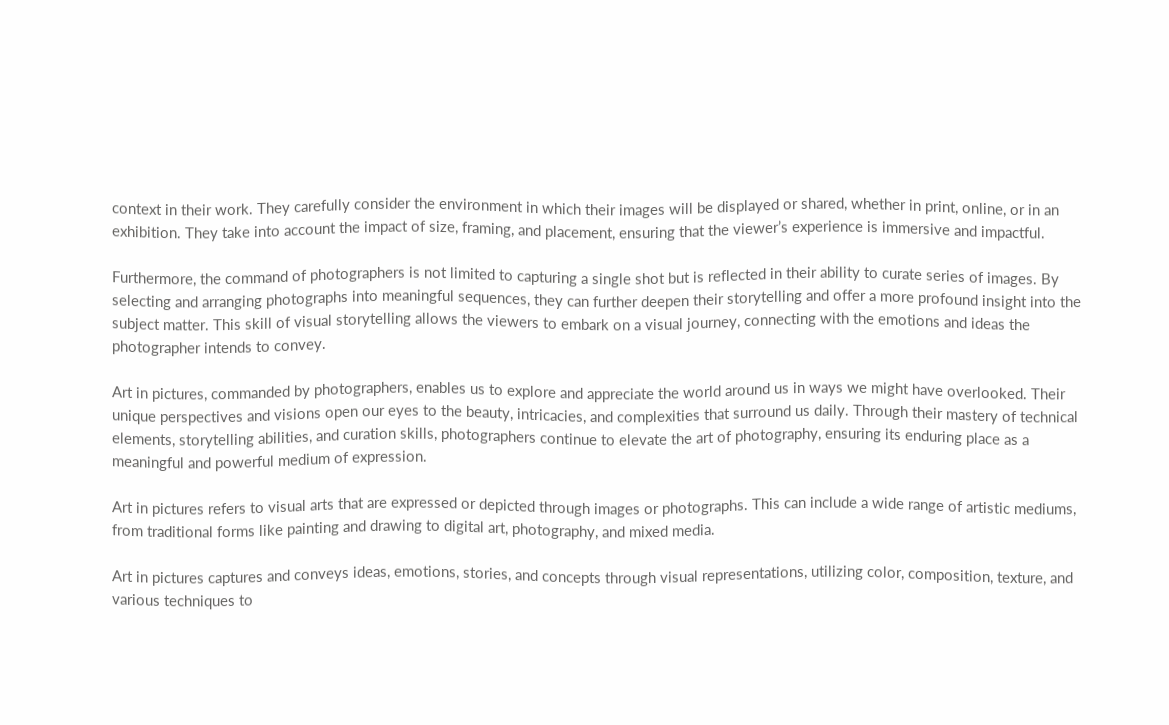context in their work. They carefully consider the environment in which their images will be displayed or shared, whether in print, online, or in an exhibition. They take into account the impact of size, framing, and placement, ensuring that the viewer’s experience is immersive and impactful.

Furthermore, the command of photographers is not limited to capturing a single shot but is reflected in their ability to curate series of images. By selecting and arranging photographs into meaningful sequences, they can further deepen their storytelling and offer a more profound insight into the subject matter. This skill of visual storytelling allows the viewers to embark on a visual journey, connecting with the emotions and ideas the photographer intends to convey.

Art in pictures, commanded by photographers, enables us to explore and appreciate the world around us in ways we might have overlooked. Their unique perspectives and visions open our eyes to the beauty, intricacies, and complexities that surround us daily. Through their mastery of technical elements, storytelling abilities, and curation skills, photographers continue to elevate the art of photography, ensuring its enduring place as a meaningful and powerful medium of expression.

Art in pictures refers to visual arts that are expressed or depicted through images or photographs. This can include a wide range of artistic mediums, from traditional forms like painting and drawing to digital art, photography, and mixed media.

Art in pictures captures and conveys ideas, emotions, stories, and concepts through visual representations, utilizing color, composition, texture, and various techniques to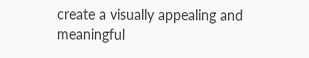create a visually appealing and meaningful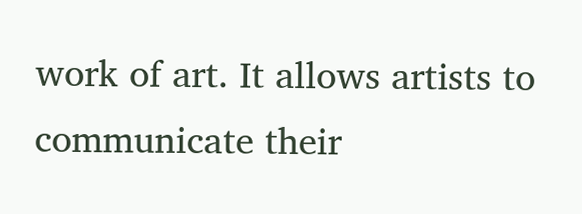work of art. It allows artists to communicate their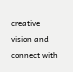creative vision and connect with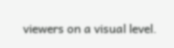viewers on a visual level.